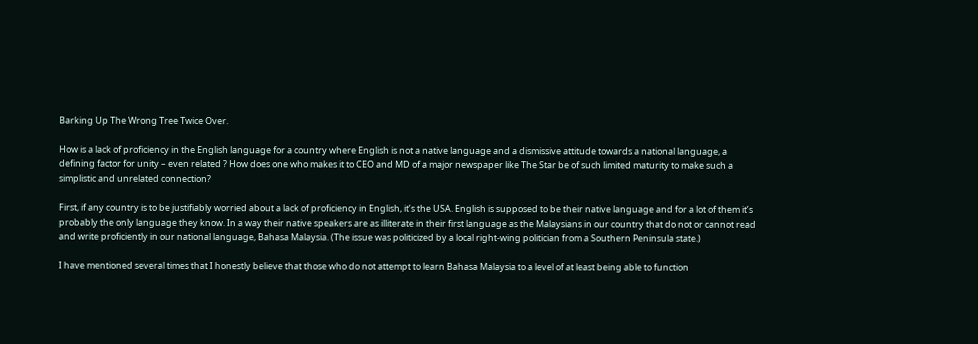Barking Up The Wrong Tree Twice Over.

How is a lack of proficiency in the English language for a country where English is not a native language and a dismissive attitude towards a national language, a defining factor for unity – even related ? How does one who makes it to CEO and MD of a major newspaper like The Star be of such limited maturity to make such a simplistic and unrelated connection?

First, if any country is to be justifiably worried about a lack of proficiency in English, it’s the USA. English is supposed to be their native language and for a lot of them it’s probably the only language they know. In a way their native speakers are as illiterate in their first language as the Malaysians in our country that do not or cannot read and write proficiently in our national language, Bahasa Malaysia. (The issue was politicized by a local right-wing politician from a Southern Peninsula state.)

I have mentioned several times that I honestly believe that those who do not attempt to learn Bahasa Malaysia to a level of at least being able to function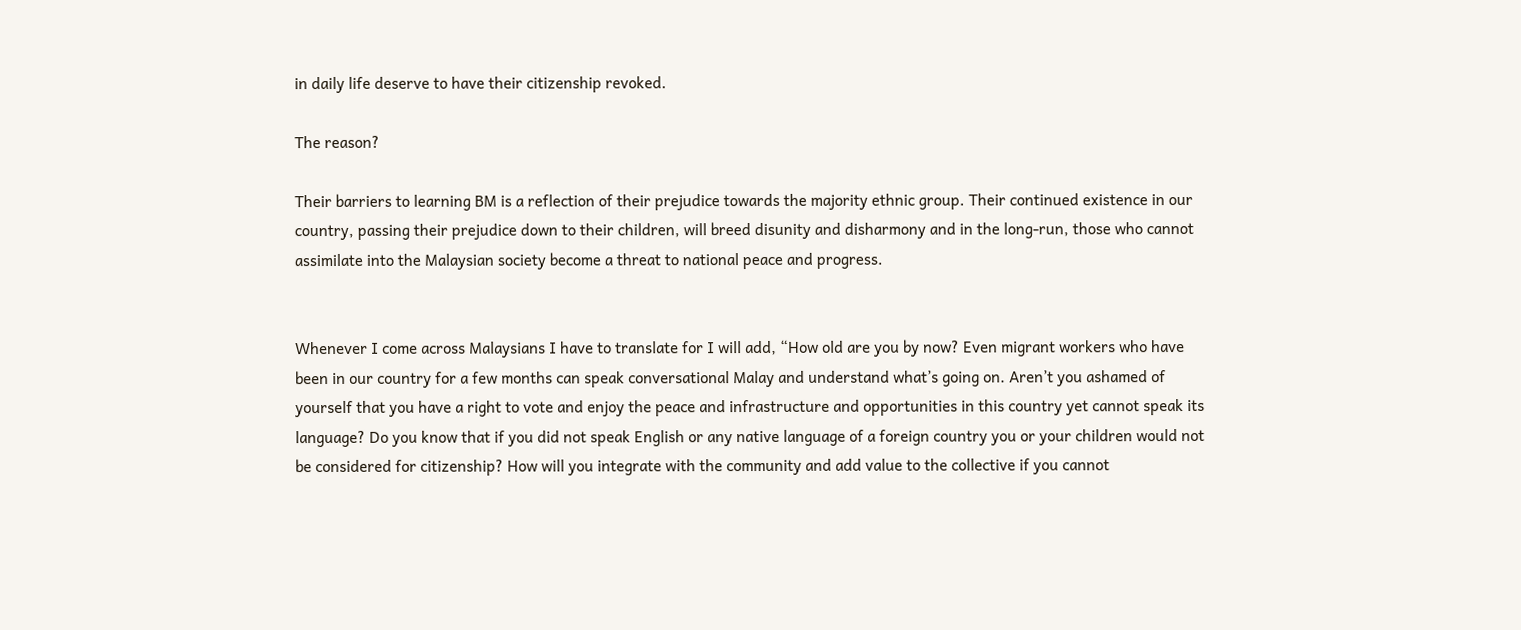in daily life deserve to have their citizenship revoked.

The reason?

Their barriers to learning BM is a reflection of their prejudice towards the majority ethnic group. Their continued existence in our country, passing their prejudice down to their children, will breed disunity and disharmony and in the long-run, those who cannot assimilate into the Malaysian society become a threat to national peace and progress.


Whenever I come across Malaysians I have to translate for I will add, “How old are you by now? Even migrant workers who have been in our country for a few months can speak conversational Malay and understand what’s going on. Aren’t you ashamed of yourself that you have a right to vote and enjoy the peace and infrastructure and opportunities in this country yet cannot speak its language? Do you know that if you did not speak English or any native language of a foreign country you or your children would not be considered for citizenship? How will you integrate with the community and add value to the collective if you cannot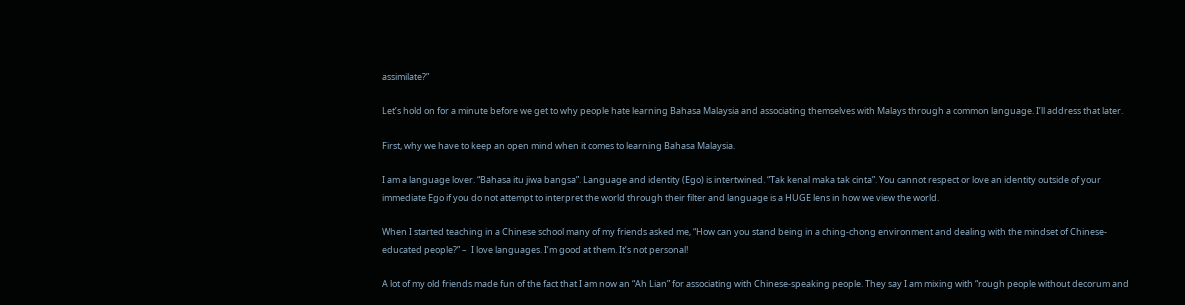assimilate?”

Let’s hold on for a minute before we get to why people hate learning Bahasa Malaysia and associating themselves with Malays through a common language. I’ll address that later.

First, why we have to keep an open mind when it comes to learning Bahasa Malaysia.

I am a language lover. “Bahasa itu jiwa bangsa”. Language and identity (Ego) is intertwined. “Tak kenal maka tak cinta”. You cannot respect or love an identity outside of your immediate Ego if you do not attempt to interpret the world through their filter and language is a HUGE lens in how we view the world.

When I started teaching in a Chinese school many of my friends asked me, “How can you stand being in a ching-chong environment and dealing with the mindset of Chinese-educated people?” –  I love languages. I’m good at them. It’s not personal!

A lot of my old friends made fun of the fact that I am now an “Ah Lian” for associating with Chinese-speaking people. They say I am mixing with “rough people without decorum and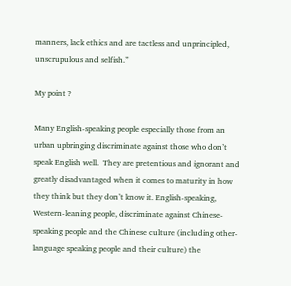manners, lack ethics and are tactless and unprincipled, unscrupulous and selfish.”

My point ?

Many English-speaking people especially those from an urban upbringing discriminate against those who don’t speak English well.  They are pretentious and ignorant and greatly disadvantaged when it comes to maturity in how they think but they don’t know it. English-speaking, Western-leaning people, discriminate against Chinese-speaking people and the Chinese culture (including other-language speaking people and their culture) the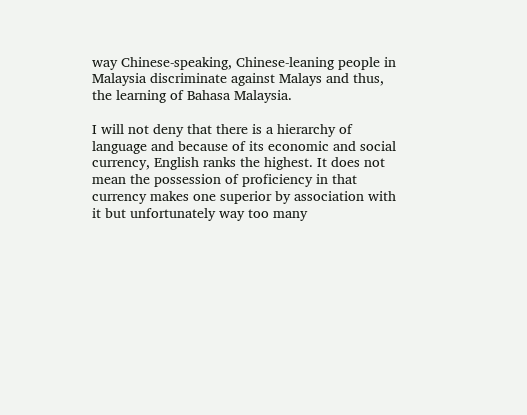way Chinese-speaking, Chinese-leaning people in Malaysia discriminate against Malays and thus, the learning of Bahasa Malaysia.

I will not deny that there is a hierarchy of language and because of its economic and social currency, English ranks the highest. It does not mean the possession of proficiency in that currency makes one superior by association with it but unfortunately way too many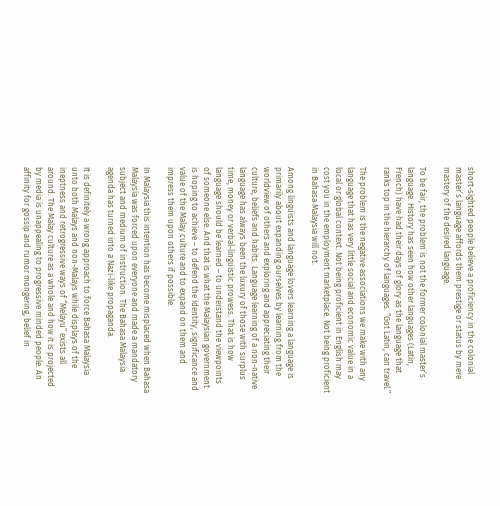short-sighted people believe a proficiency in the colonial master’s language affords them prestige or status by mere mastery of the desired language.

To be fair, the problem is not the former colonial master’s language. History has seen how other languages (Latin, French) have had their days of glory as the language that ranks top in the hierarchy of languages. “Got Latin, can travel.”

The problem is the negative associations we make with any language that has very little social and economic value in a local or global context. Not being proficient in English may cost you in the employment marketplace. Not being proficient in Bahasa Malaysia will not.

Among linguists and language lovers learning a language is primarily about expanding ourselves by learning from the worldview of others and exploring and appreciating their culture, beliefs and habits. Language learning of a non-native language has always been the luxury of those with surplus time, money or verbal-linguistic prowess. That is how language should be learned – to understand the viewpoints of someone else. And that is what the Malaysian government is hoping to achieve – to defend the identity, significance and value of the Malay culture and to expand on them and impress them upon others if possible.

In Malaysia this intention has become misplaced when Bahasa Malaysia was forced upon everyone and made a mandatory subject and medium of instruction. The Bahasa Malaysia agenda has turned into a Nazi-like propaganda.

It is definitely a wrong approach to force Bahasa Malaysia unto both Malays and non-Malays while displays of the ineptness and retrogressive ways of “Melayu” exists all around. The Malay culture as a whole and how it is projected by media is unappealing to progressive minded people. An affinity for gossip and rumor mongering, belief in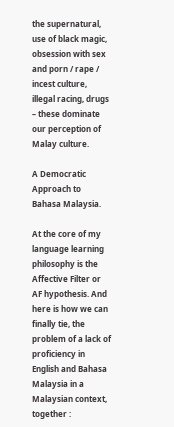the supernatural, use of black magic, obsession with sex and porn / rape / incest culture, illegal racing, drugs – these dominate our perception of Malay culture.

A Democratic Approach to Bahasa Malaysia.

At the core of my language learning philosophy is the Affective Filter or AF hypothesis. And here is how we can finally tie, the problem of a lack of proficiency in English and Bahasa Malaysia in a Malaysian context, together :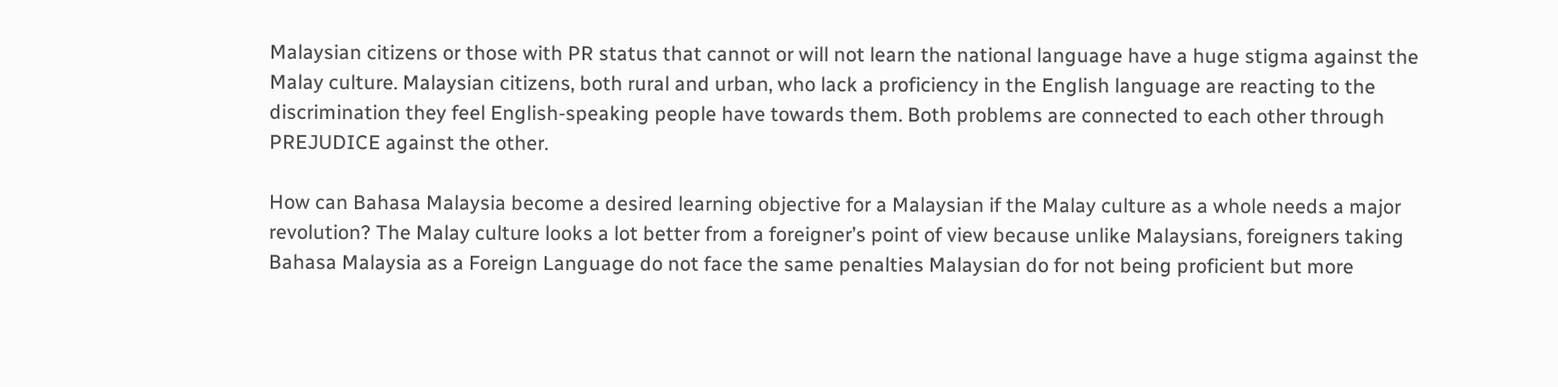Malaysian citizens or those with PR status that cannot or will not learn the national language have a huge stigma against the Malay culture. Malaysian citizens, both rural and urban, who lack a proficiency in the English language are reacting to the discrimination they feel English-speaking people have towards them. Both problems are connected to each other through PREJUDICE against the other.

How can Bahasa Malaysia become a desired learning objective for a Malaysian if the Malay culture as a whole needs a major revolution? The Malay culture looks a lot better from a foreigner’s point of view because unlike Malaysians, foreigners taking Bahasa Malaysia as a Foreign Language do not face the same penalties Malaysian do for not being proficient but more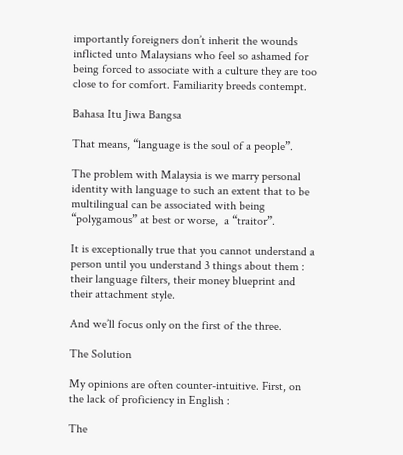importantly foreigners don’t inherit the wounds inflicted unto Malaysians who feel so ashamed for being forced to associate with a culture they are too close to for comfort. Familiarity breeds contempt.

Bahasa Itu Jiwa Bangsa

That means, “language is the soul of a people”.

The problem with Malaysia is we marry personal identity with language to such an extent that to be multilingual can be associated with being “polygamous” at best or worse,  a “traitor”.

It is exceptionally true that you cannot understand a person until you understand 3 things about them : their language filters, their money blueprint and their attachment style.

And we’ll focus only on the first of the three.

The Solution

My opinions are often counter-intuitive. First, on the lack of proficiency in English :

The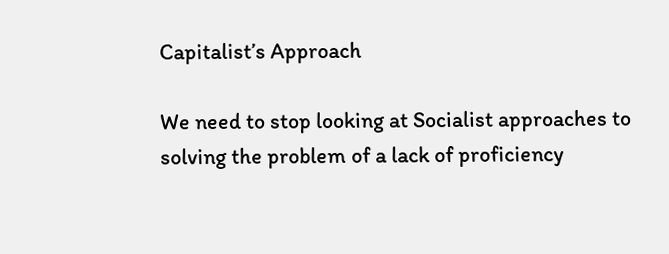Capitalist’s Approach

We need to stop looking at Socialist approaches to solving the problem of a lack of proficiency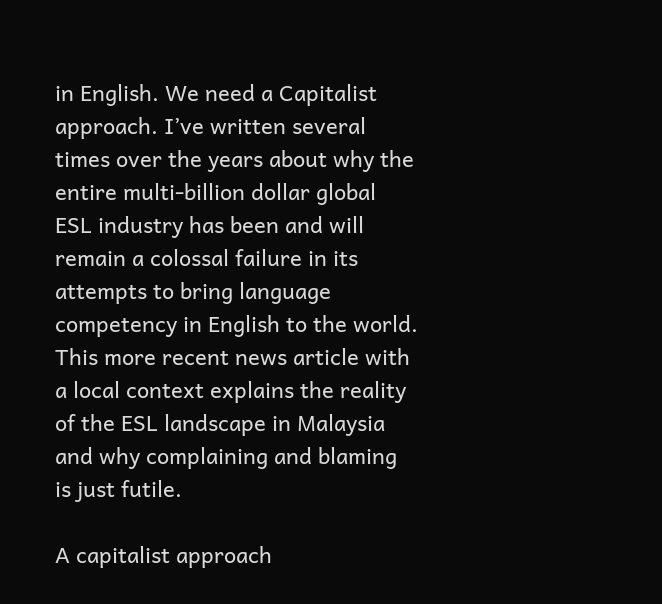in English. We need a Capitalist approach. I’ve written several times over the years about why the entire multi-billion dollar global ESL industry has been and will remain a colossal failure in its attempts to bring language competency in English to the world. This more recent news article with a local context explains the reality of the ESL landscape in Malaysia and why complaining and blaming is just futile.

A capitalist approach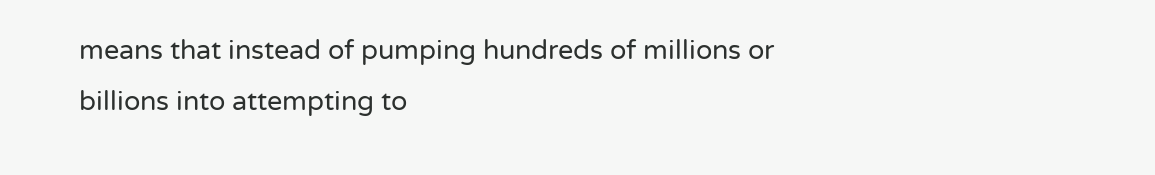means that instead of pumping hundreds of millions or billions into attempting to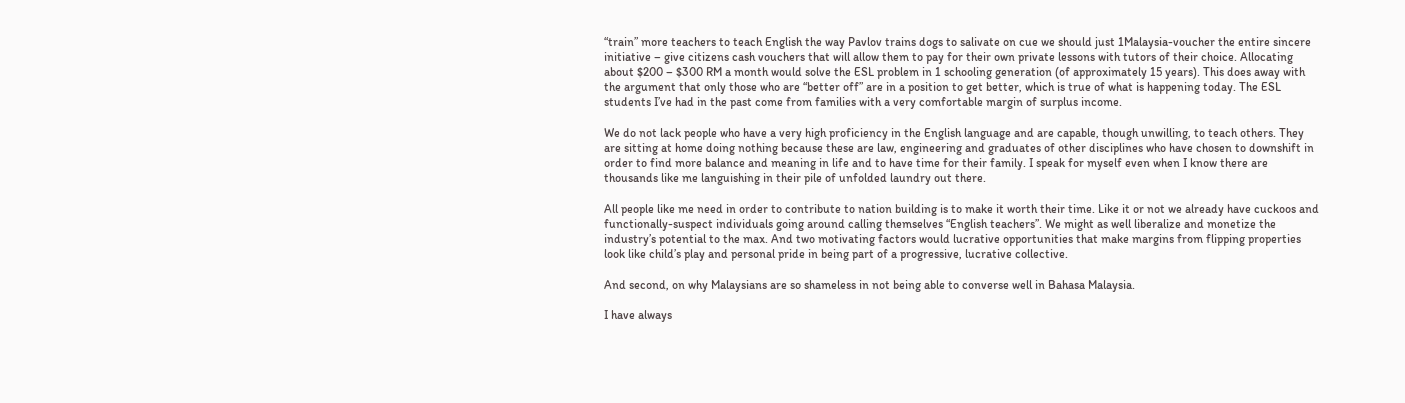“train” more teachers to teach English the way Pavlov trains dogs to salivate on cue we should just 1Malaysia-voucher the entire sincere initiative – give citizens cash vouchers that will allow them to pay for their own private lessons with tutors of their choice. Allocating about $200 – $300 RM a month would solve the ESL problem in 1 schooling generation (of approximately 15 years). This does away with the argument that only those who are “better off” are in a position to get better, which is true of what is happening today. The ESL students I’ve had in the past come from families with a very comfortable margin of surplus income.

We do not lack people who have a very high proficiency in the English language and are capable, though unwilling, to teach others. They are sitting at home doing nothing because these are law, engineering and graduates of other disciplines who have chosen to downshift in order to find more balance and meaning in life and to have time for their family. I speak for myself even when I know there are thousands like me languishing in their pile of unfolded laundry out there.

All people like me need in order to contribute to nation building is to make it worth their time. Like it or not we already have cuckoos and functionally-suspect individuals going around calling themselves “English teachers”. We might as well liberalize and monetize the industry’s potential to the max. And two motivating factors would lucrative opportunities that make margins from flipping properties look like child’s play and personal pride in being part of a progressive, lucrative collective.

And second, on why Malaysians are so shameless in not being able to converse well in Bahasa Malaysia.

I have always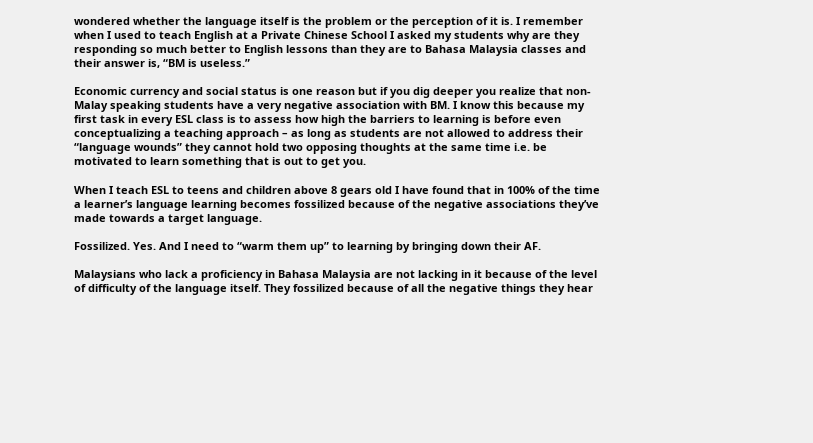wondered whether the language itself is the problem or the perception of it is. I remember when I used to teach English at a Private Chinese School I asked my students why are they responding so much better to English lessons than they are to Bahasa Malaysia classes and their answer is, “BM is useless.”

Economic currency and social status is one reason but if you dig deeper you realize that non-Malay speaking students have a very negative association with BM. I know this because my first task in every ESL class is to assess how high the barriers to learning is before even conceptualizing a teaching approach – as long as students are not allowed to address their “language wounds” they cannot hold two opposing thoughts at the same time i.e. be motivated to learn something that is out to get you.

When I teach ESL to teens and children above 8 gears old I have found that in 100% of the time a learner’s language learning becomes fossilized because of the negative associations they’ve made towards a target language.

Fossilized. Yes. And I need to “warm them up” to learning by bringing down their AF.

Malaysians who lack a proficiency in Bahasa Malaysia are not lacking in it because of the level of difficulty of the language itself. They fossilized because of all the negative things they hear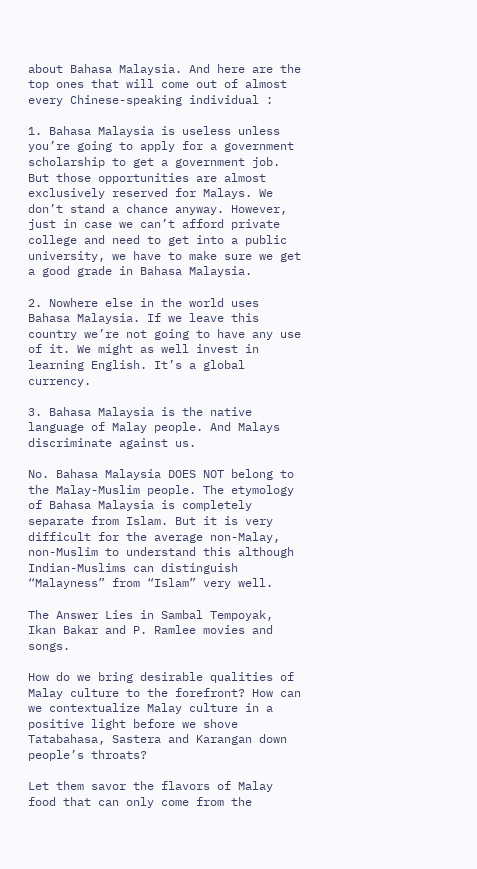about Bahasa Malaysia. And here are the top ones that will come out of almost every Chinese-speaking individual :

1. Bahasa Malaysia is useless unless you’re going to apply for a government scholarship to get a government job. But those opportunities are almost exclusively reserved for Malays. We don’t stand a chance anyway. However, just in case we can’t afford private college and need to get into a public university, we have to make sure we get a good grade in Bahasa Malaysia.

2. Nowhere else in the world uses Bahasa Malaysia. If we leave this country we’re not going to have any use of it. We might as well invest in learning English. It’s a global currency.

3. Bahasa Malaysia is the native language of Malay people. And Malays discriminate against us.

No. Bahasa Malaysia DOES NOT belong to the Malay-Muslim people. The etymology of Bahasa Malaysia is completely separate from Islam. But it is very difficult for the average non-Malay, non-Muslim to understand this although Indian-Muslims can distinguish “Malayness” from “Islam” very well.

The Answer Lies in Sambal Tempoyak, Ikan Bakar and P. Ramlee movies and songs.

How do we bring desirable qualities of Malay culture to the forefront? How can we contextualize Malay culture in a positive light before we shove Tatabahasa, Sastera and Karangan down people’s throats?

Let them savor the flavors of Malay food that can only come from the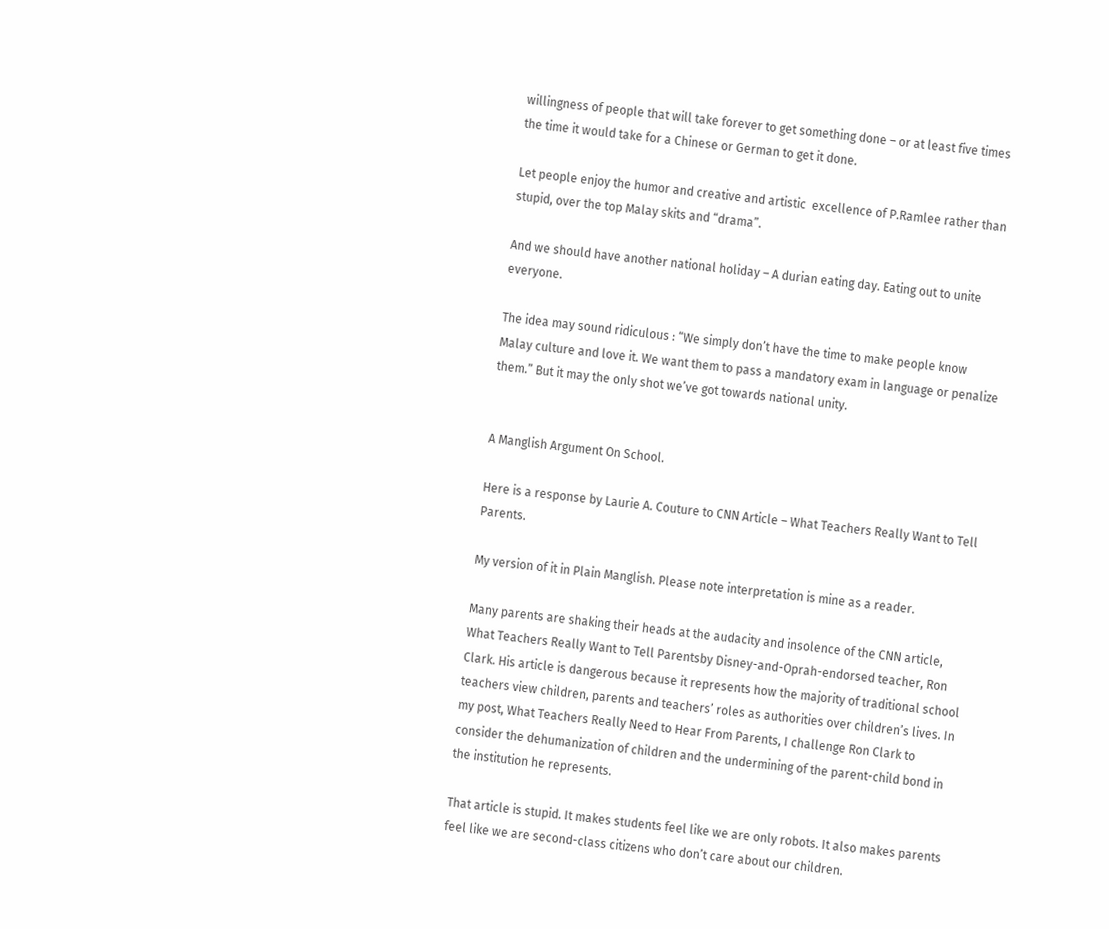willingness of people that will take forever to get something done – or at least five times the time it would take for a Chinese or German to get it done.

Let people enjoy the humor and creative and artistic  excellence of P.Ramlee rather than stupid, over the top Malay skits and “drama”.

And we should have another national holiday – A durian eating day. Eating out to unite everyone.

The idea may sound ridiculous : “We simply don’t have the time to make people know Malay culture and love it. We want them to pass a mandatory exam in language or penalize them.” But it may the only shot we’ve got towards national unity.


A Manglish Argument On School.

Here is a response by Laurie A. Couture to CNN Article – What Teachers Really Want to Tell Parents.

My version of it in Plain Manglish. Please note interpretation is mine as a reader.

Many parents are shaking their heads at the audacity and insolence of the CNN article, What Teachers Really Want to Tell Parentsby Disney-and-Oprah-endorsed teacher, Ron Clark. His article is dangerous because it represents how the majority of traditional school teachers view children, parents and teachers’ roles as authorities over children’s lives. In my post, What Teachers Really Need to Hear From Parents, I challenge Ron Clark to consider the dehumanization of children and the undermining of the parent-child bond in the institution he represents.

That article is stupid. It makes students feel like we are only robots. It also makes parents feel like we are second-class citizens who don’t care about our children.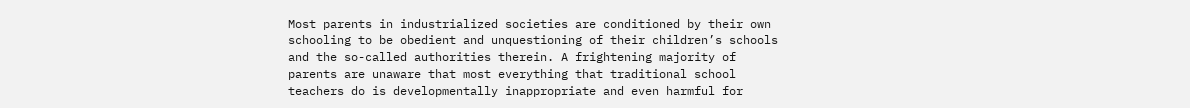Most parents in industrialized societies are conditioned by their own schooling to be obedient and unquestioning of their children’s schools and the so-called authorities therein. A frightening majority of parents are unaware that most everything that traditional school teachers do is developmentally inappropriate and even harmful for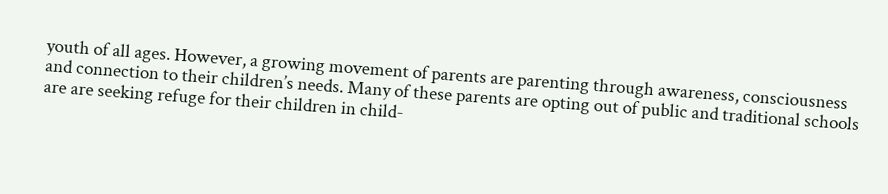youth of all ages. However, a growing movement of parents are parenting through awareness, consciousness and connection to their children’s needs. Many of these parents are opting out of public and traditional schools are are seeking refuge for their children in child-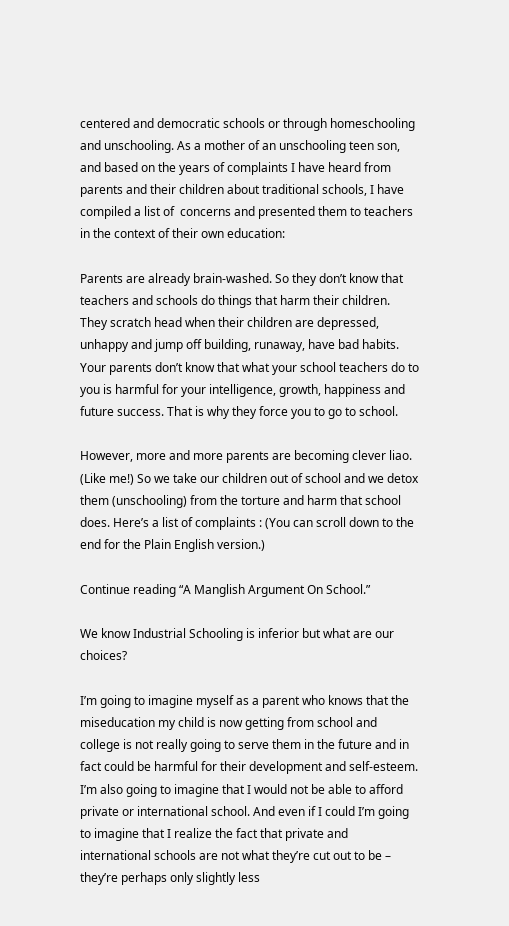centered and democratic schools or through homeschooling and unschooling. As a mother of an unschooling teen son, and based on the years of complaints I have heard from parents and their children about traditional schools, I have compiled a list of  concerns and presented them to teachers in the context of their own education:

Parents are already brain-washed. So they don’t know that teachers and schools do things that harm their children. They scratch head when their children are depressed, unhappy and jump off building, runaway, have bad habits.  Your parents don’t know that what your school teachers do to you is harmful for your intelligence, growth, happiness and future success. That is why they force you to go to school.

However, more and more parents are becoming clever liao. (Like me!) So we take our children out of school and we detox them (unschooling) from the torture and harm that school does. Here’s a list of complaints : (You can scroll down to the end for the Plain English version.)

Continue reading “A Manglish Argument On School.”

We know Industrial Schooling is inferior but what are our choices?

I’m going to imagine myself as a parent who knows that the miseducation my child is now getting from school and college is not really going to serve them in the future and in fact could be harmful for their development and self-esteem. I’m also going to imagine that I would not be able to afford private or international school. And even if I could I’m going to imagine that I realize the fact that private and international schools are not what they’re cut out to be – they’re perhaps only slightly less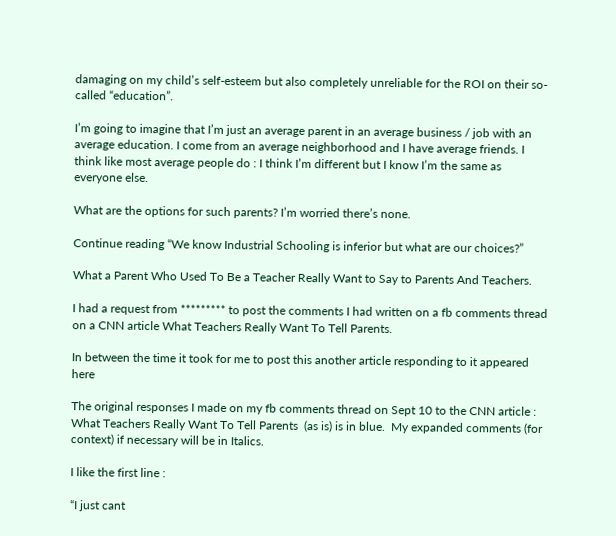damaging on my child’s self-esteem but also completely unreliable for the ROI on their so-called “education”.

I’m going to imagine that I’m just an average parent in an average business / job with an average education. I come from an average neighborhood and I have average friends. I think like most average people do : I think I’m different but I know I’m the same as everyone else.

What are the options for such parents? I’m worried there’s none.

Continue reading “We know Industrial Schooling is inferior but what are our choices?”

What a Parent Who Used To Be a Teacher Really Want to Say to Parents And Teachers.

I had a request from ********* to post the comments I had written on a fb comments thread on a CNN article What Teachers Really Want To Tell Parents.

In between the time it took for me to post this another article responding to it appeared here

The original responses I made on my fb comments thread on Sept 10 to the CNN article : What Teachers Really Want To Tell Parents  (as is) is in blue.  My expanded comments (for context) if necessary will be in Italics.

I like the first line :

“I just cant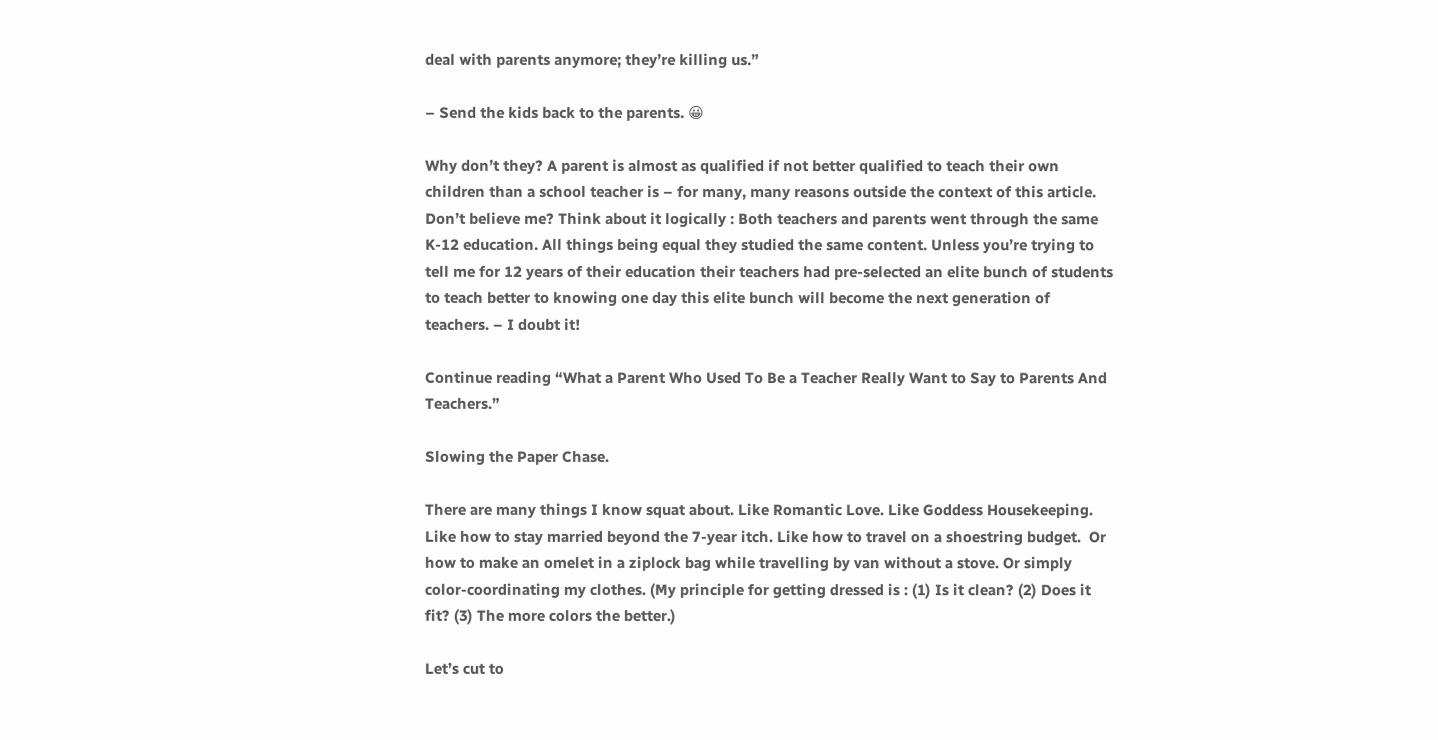deal with parents anymore; they’re killing us.”

– Send the kids back to the parents. 😀

Why don’t they? A parent is almost as qualified if not better qualified to teach their own children than a school teacher is – for many, many reasons outside the context of this article. Don’t believe me? Think about it logically : Both teachers and parents went through the same K-12 education. All things being equal they studied the same content. Unless you’re trying to tell me for 12 years of their education their teachers had pre-selected an elite bunch of students to teach better to knowing one day this elite bunch will become the next generation of teachers. – I doubt it!

Continue reading “What a Parent Who Used To Be a Teacher Really Want to Say to Parents And Teachers.”

Slowing the Paper Chase.

There are many things I know squat about. Like Romantic Love. Like Goddess Housekeeping. Like how to stay married beyond the 7-year itch. Like how to travel on a shoestring budget.  Or how to make an omelet in a ziplock bag while travelling by van without a stove. Or simply color-coordinating my clothes. (My principle for getting dressed is : (1) Is it clean? (2) Does it fit? (3) The more colors the better.)

Let’s cut to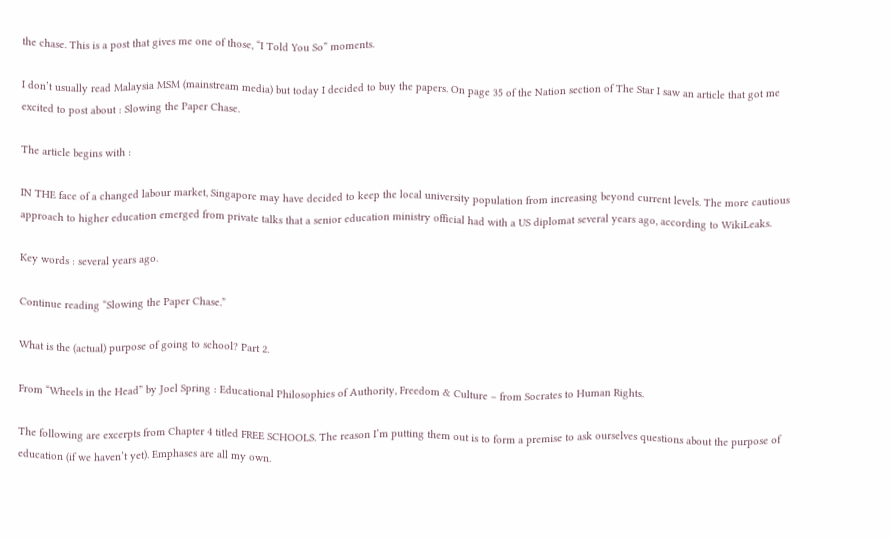the chase. This is a post that gives me one of those, “I Told You So” moments.

I don’t usually read Malaysia MSM (mainstream media) but today I decided to buy the papers. On page 35 of the Nation section of The Star I saw an article that got me excited to post about : Slowing the Paper Chase.

The article begins with :

IN THE face of a changed labour market, Singapore may have decided to keep the local university population from increasing beyond current levels. The more cautious approach to higher education emerged from private talks that a senior education ministry official had with a US diplomat several years ago, according to WikiLeaks.

Key words : several years ago.

Continue reading “Slowing the Paper Chase.”

What is the (actual) purpose of going to school? Part 2.

From “Wheels in the Head” by Joel Spring : Educational Philosophies of Authority, Freedom & Culture – from Socrates to Human Rights.

The following are excerpts from Chapter 4 titled FREE SCHOOLS. The reason I’m putting them out is to form a premise to ask ourselves questions about the purpose of education (if we haven’t yet). Emphases are all my own.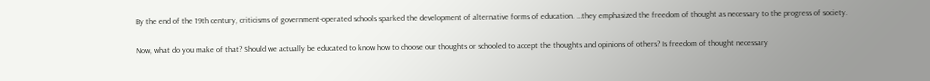By the end of the 19th century, criticisms of government-operated schools sparked the development of alternative forms of education. …they emphasized the freedom of thought as necessary to the progress of society.

Now, what do you make of that? Should we actually be educated to know how to choose our thoughts or schooled to accept the thoughts and opinions of others? Is freedom of thought necessary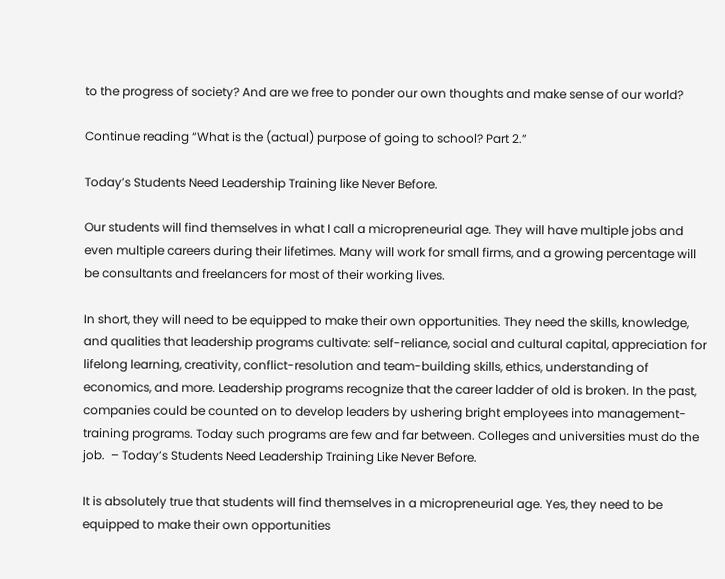to the progress of society? And are we free to ponder our own thoughts and make sense of our world?

Continue reading “What is the (actual) purpose of going to school? Part 2.”

Today’s Students Need Leadership Training like Never Before.

Our students will find themselves in what I call a micropreneurial age. They will have multiple jobs and even multiple careers during their lifetimes. Many will work for small firms, and a growing percentage will be consultants and freelancers for most of their working lives.

In short, they will need to be equipped to make their own opportunities. They need the skills, knowledge, and qualities that leadership programs cultivate: self-reliance, social and cultural capital, appreciation for lifelong learning, creativity, conflict-resolution and team-building skills, ethics, understanding of economics, and more. Leadership programs recognize that the career ladder of old is broken. In the past, companies could be counted on to develop leaders by ushering bright employees into management-training programs. Today such programs are few and far between. Colleges and universities must do the job.  – Today’s Students Need Leadership Training Like Never Before.

It is absolutely true that students will find themselves in a micropreneurial age. Yes, they need to be equipped to make their own opportunities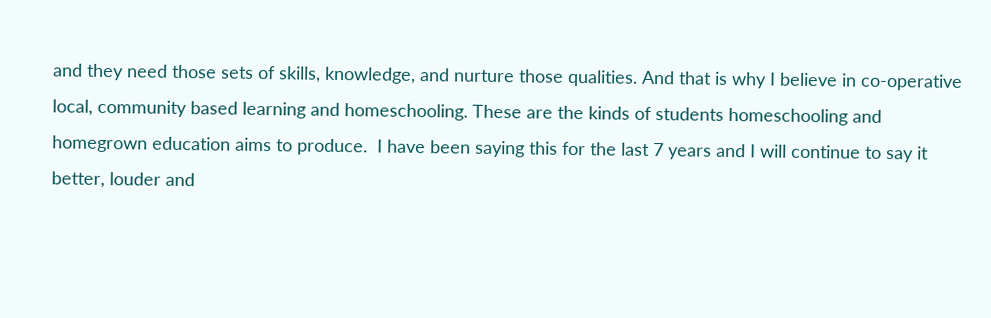and they need those sets of skills, knowledge, and nurture those qualities. And that is why I believe in co-operative local, community based learning and homeschooling. These are the kinds of students homeschooling and homegrown education aims to produce.  I have been saying this for the last 7 years and I will continue to say it better, louder and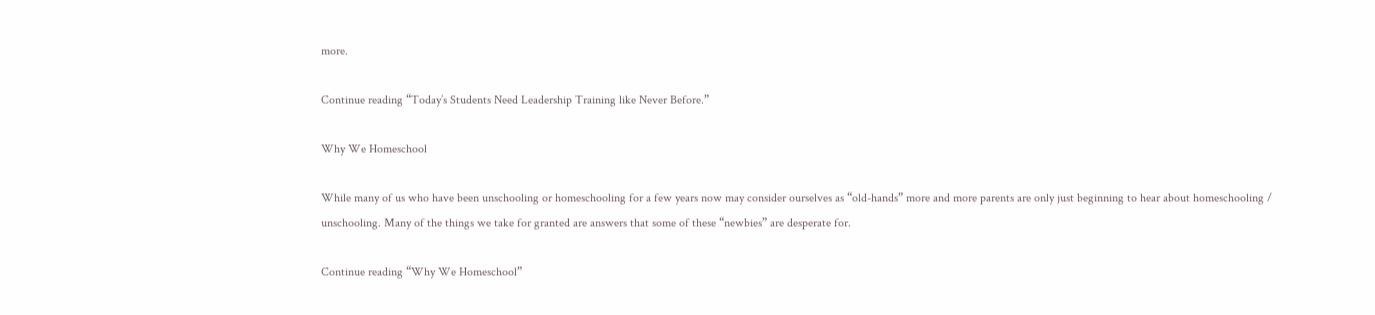more.

Continue reading “Today’s Students Need Leadership Training like Never Before.”

Why We Homeschool

While many of us who have been unschooling or homeschooling for a few years now may consider ourselves as “old-hands” more and more parents are only just beginning to hear about homeschooling / unschooling. Many of the things we take for granted are answers that some of these “newbies” are desperate for.

Continue reading “Why We Homeschool”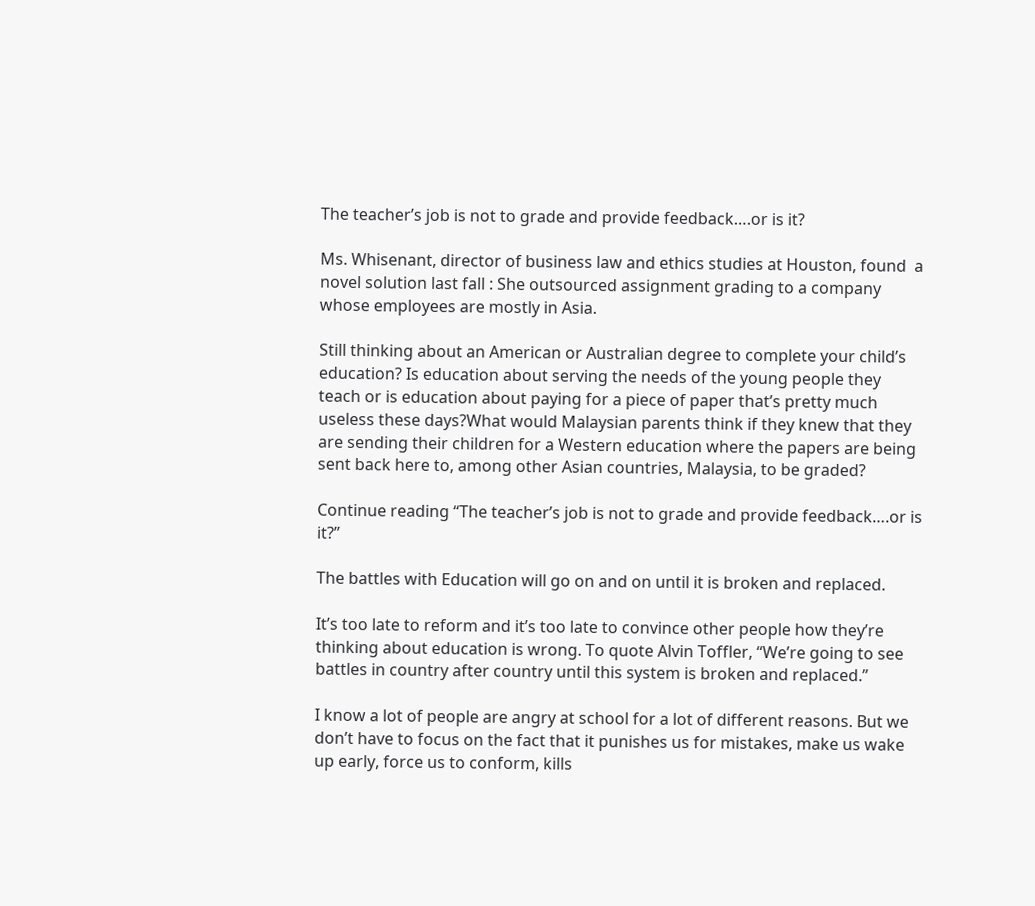The teacher’s job is not to grade and provide feedback….or is it?

Ms. Whisenant, director of business law and ethics studies at Houston, found  a novel solution last fall : She outsourced assignment grading to a company whose employees are mostly in Asia.

Still thinking about an American or Australian degree to complete your child’s education? Is education about serving the needs of the young people they teach or is education about paying for a piece of paper that’s pretty much useless these days?What would Malaysian parents think if they knew that they are sending their children for a Western education where the papers are being sent back here to, among other Asian countries, Malaysia, to be graded?

Continue reading “The teacher’s job is not to grade and provide feedback….or is it?”

The battles with Education will go on and on until it is broken and replaced.

It’s too late to reform and it’s too late to convince other people how they’re thinking about education is wrong. To quote Alvin Toffler, “We’re going to see battles in country after country until this system is broken and replaced.”

I know a lot of people are angry at school for a lot of different reasons. But we don’t have to focus on the fact that it punishes us for mistakes, make us wake up early, force us to conform, kills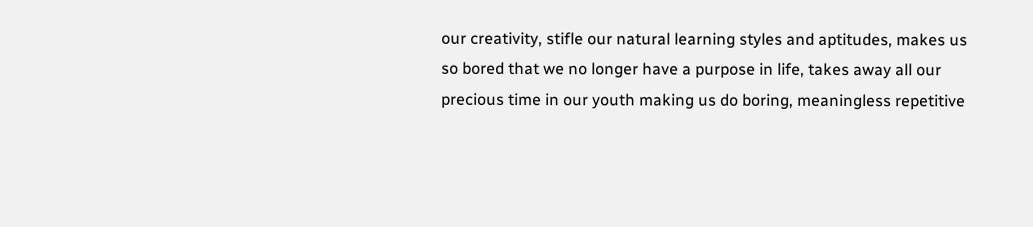our creativity, stifle our natural learning styles and aptitudes, makes us so bored that we no longer have a purpose in life, takes away all our precious time in our youth making us do boring, meaningless repetitive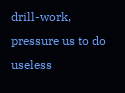drill-work, pressure us to do useless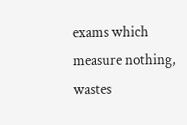exams which measure nothing, wastes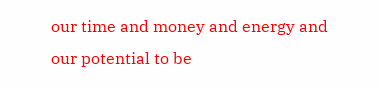our time and money and energy and our potential to be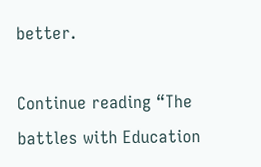better.

Continue reading “The battles with Education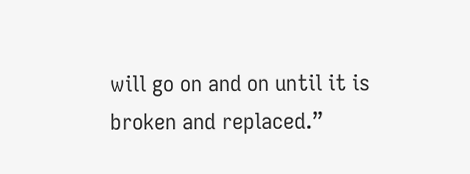will go on and on until it is broken and replaced.”